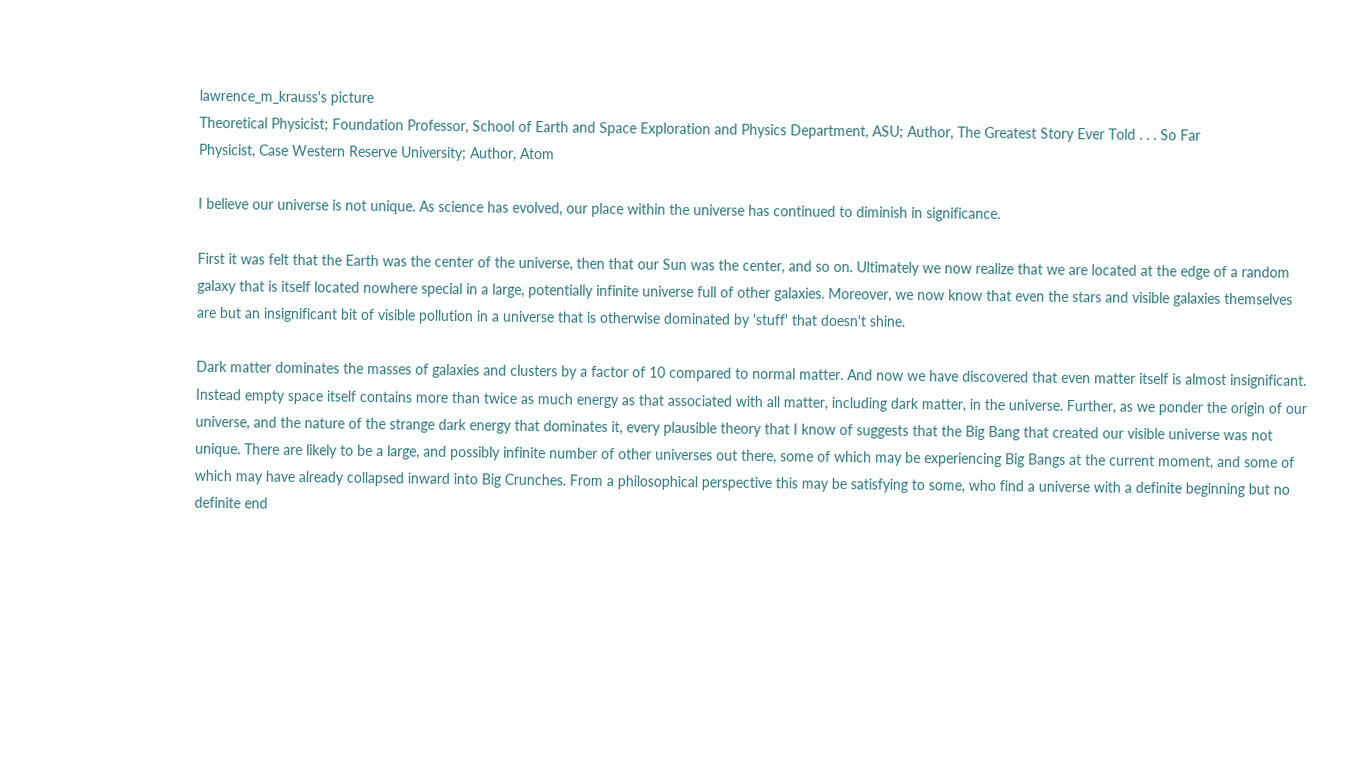lawrence_m_krauss's picture
Theoretical Physicist; Foundation Professor, School of Earth and Space Exploration and Physics Department, ASU; Author, The Greatest Story Ever Told . . . So Far
Physicist, Case Western Reserve University; Author, Atom

I believe our universe is not unique. As science has evolved, our place within the universe has continued to diminish in significance.

First it was felt that the Earth was the center of the universe, then that our Sun was the center, and so on. Ultimately we now realize that we are located at the edge of a random galaxy that is itself located nowhere special in a large, potentially infinite universe full of other galaxies. Moreover, we now know that even the stars and visible galaxies themselves are but an insignificant bit of visible pollution in a universe that is otherwise dominated by 'stuff' that doesn't shine.

Dark matter dominates the masses of galaxies and clusters by a factor of 10 compared to normal matter. And now we have discovered that even matter itself is almost insignificant. Instead empty space itself contains more than twice as much energy as that associated with all matter, including dark matter, in the universe. Further, as we ponder the origin of our universe, and the nature of the strange dark energy that dominates it, every plausible theory that I know of suggests that the Big Bang that created our visible universe was not unique. There are likely to be a large, and possibly infinite number of other universes out there, some of which may be experiencing Big Bangs at the current moment, and some of which may have already collapsed inward into Big Crunches. From a philosophical perspective this may be satisfying to some, who find a universe with a definite beginning but no definite end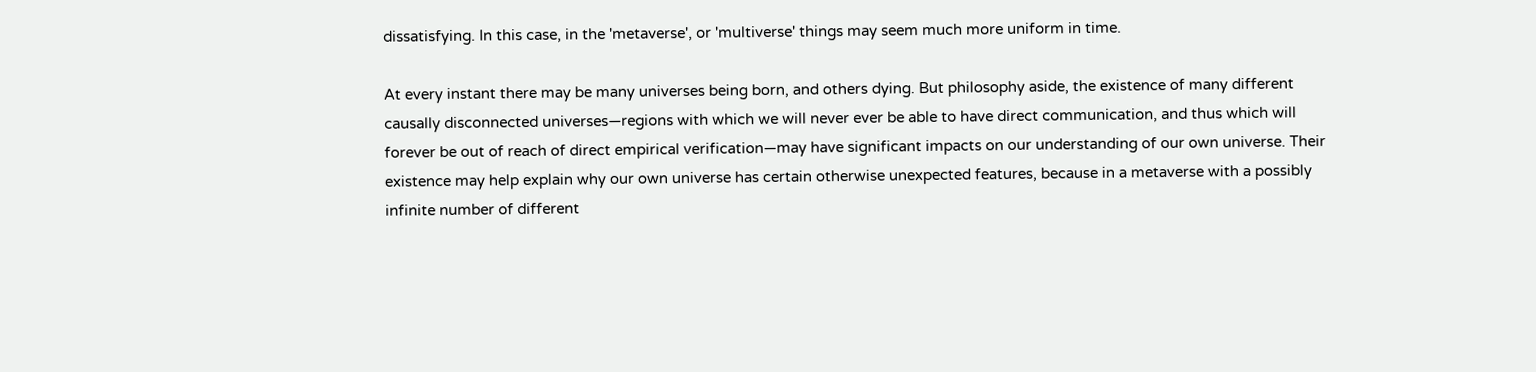dissatisfying. In this case, in the 'metaverse', or 'multiverse' things may seem much more uniform in time.

At every instant there may be many universes being born, and others dying. But philosophy aside, the existence of many different causally disconnected universes—regions with which we will never ever be able to have direct communication, and thus which will forever be out of reach of direct empirical verification—may have significant impacts on our understanding of our own universe. Their existence may help explain why our own universe has certain otherwise unexpected features, because in a metaverse with a possibly infinite number of different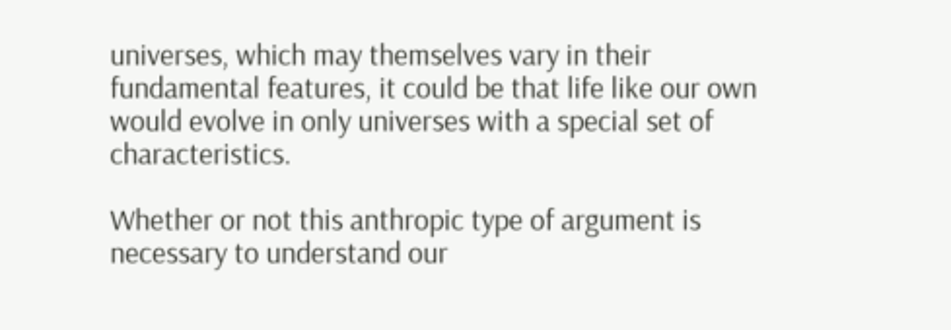universes, which may themselves vary in their fundamental features, it could be that life like our own would evolve in only universes with a special set of characteristics.

Whether or not this anthropic type of argument is necessary to understand our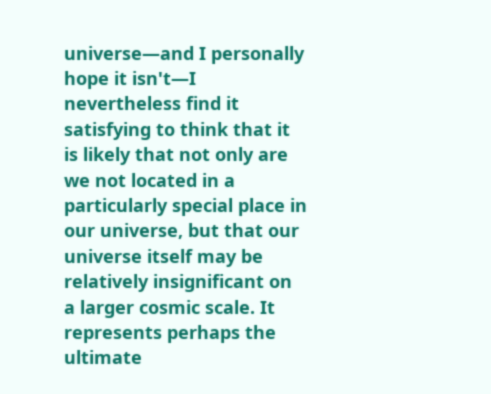universe—and I personally hope it isn't—I nevertheless find it satisfying to think that it is likely that not only are we not located in a particularly special place in our universe, but that our universe itself may be relatively insignificant on a larger cosmic scale. It represents perhaps the ultimate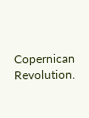Copernican Revolution.